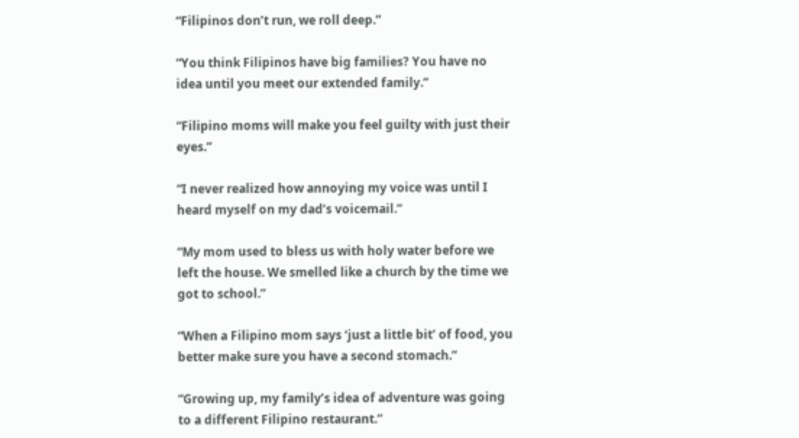“Filipinos don’t run, we roll deep.”

“You think Filipinos have big families? You have no idea until you meet our extended family.”

“Filipino moms will make you feel guilty with just their eyes.”

“I never realized how annoying my voice was until I heard myself on my dad’s voicemail.”

“My mom used to bless us with holy water before we left the house. We smelled like a church by the time we got to school.”

“When a Filipino mom says ‘just a little bit’ of food, you better make sure you have a second stomach.”

“Growing up, my family’s idea of adventure was going to a different Filipino restaurant.”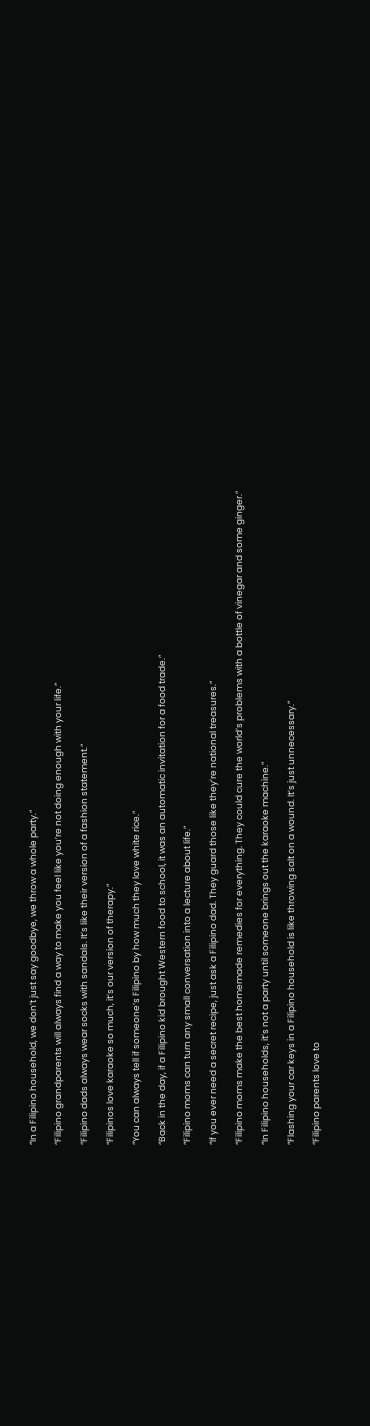“In a Filipino household, we don’t just say goodbye, we throw a whole party.”

“Filipino grandparents will always find a way to make you feel like you’re not doing enough with your life.”

“Filipino dads always wear socks with sandals. It’s like their version of a fashion statement.”

“Filipinos love karaoke so much, it’s our version of therapy.”

“You can always tell if someone’s Filipino by how much they love white rice.”

“Back in the day, if a Filipino kid brought Western food to school, it was an automatic invitation for a food trade.”

“Filipino moms can turn any small conversation into a lecture about life.”

“If you ever need a secret recipe, just ask a Filipino dad. They guard those like they’re national treasures.”

“Filipino moms make the best homemade remedies for everything. They could cure the world’s problems with a bottle of vinegar and some ginger.”

“In Filipino households, it’s not a party until someone brings out the karaoke machine.”

“Flashing your car keys in a Filipino household is like throwing salt on a wound. It’s just unnecessary.”

“Filipino parents love to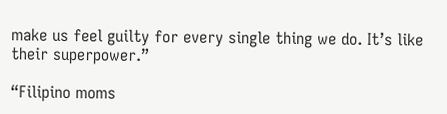make us feel guilty for every single thing we do. It’s like their superpower.”

“Filipino moms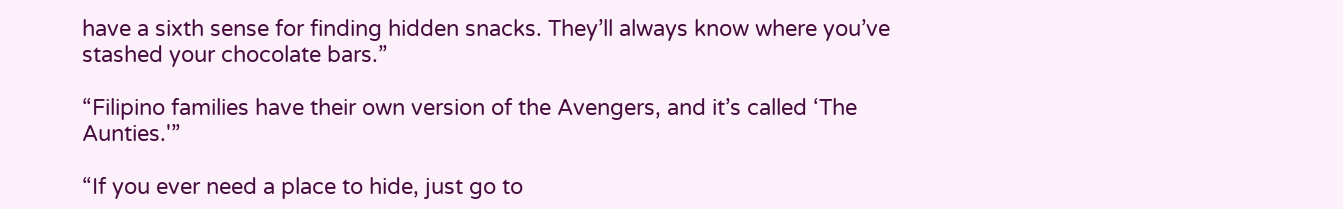have a sixth sense for finding hidden snacks. They’ll always know where you’ve stashed your chocolate bars.”

“Filipino families have their own version of the Avengers, and it’s called ‘The Aunties.'”

“If you ever need a place to hide, just go to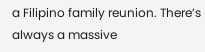a Filipino family reunion. There’s always a massive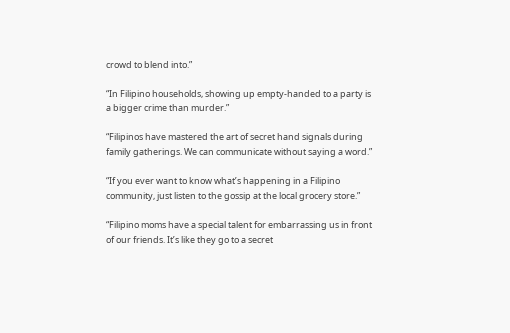crowd to blend into.”

“In Filipino households, showing up empty-handed to a party is a bigger crime than murder.”

“Filipinos have mastered the art of secret hand signals during family gatherings. We can communicate without saying a word.”

“If you ever want to know what’s happening in a Filipino community, just listen to the gossip at the local grocery store.”

“Filipino moms have a special talent for embarrassing us in front of our friends. It’s like they go to a secret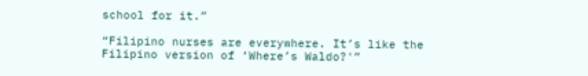school for it.”

“Filipino nurses are everywhere. It’s like the Filipino version of ‘Where’s Waldo?'”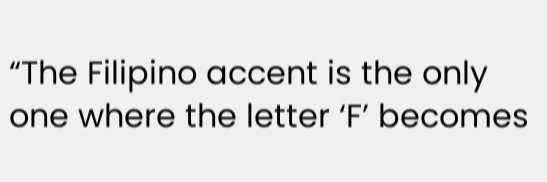“The Filipino accent is the only one where the letter ‘F’ becomes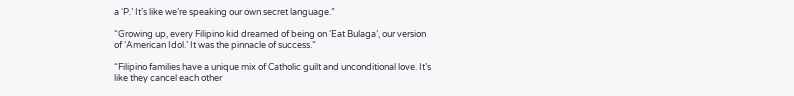a ‘P.’ It’s like we’re speaking our own secret language.”

“Growing up, every Filipino kid dreamed of being on ‘Eat Bulaga’, our version of ‘American Idol.’ It was the pinnacle of success.”

“Filipino families have a unique mix of Catholic guilt and unconditional love. It’s like they cancel each other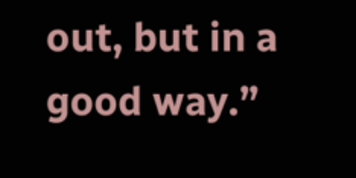out, but in a good way.”